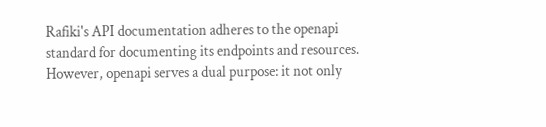Rafiki's API documentation adheres to the openapi standard for documenting its endpoints and resources. However, openapi serves a dual purpose: it not only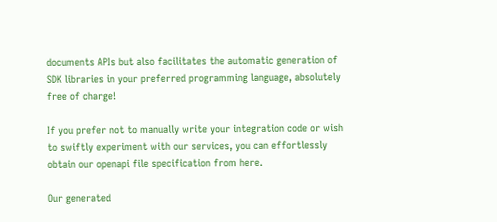documents APIs but also facilitates the automatic generation of SDK libraries in your preferred programming language, absolutely free of charge!

If you prefer not to manually write your integration code or wish to swiftly experiment with our services, you can effortlessly obtain our openapi file specification from here.

Our generated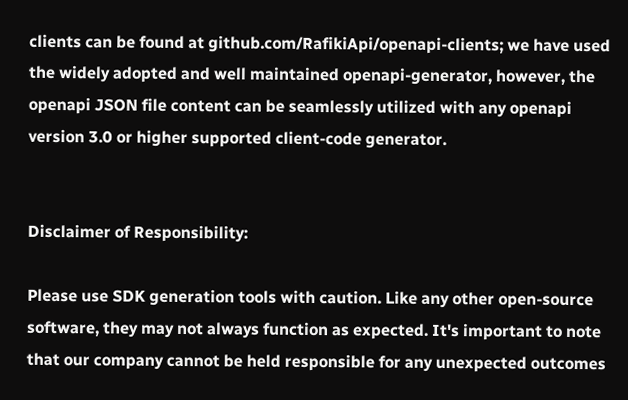clients can be found at github.com/RafikiApi/openapi-clients; we have used the widely adopted and well maintained openapi-generator, however, the openapi JSON file content can be seamlessly utilized with any openapi version 3.0 or higher supported client-code generator.


Disclaimer of Responsibility:

Please use SDK generation tools with caution. Like any other open-source software, they may not always function as expected. It's important to note that our company cannot be held responsible for any unexpected outcomes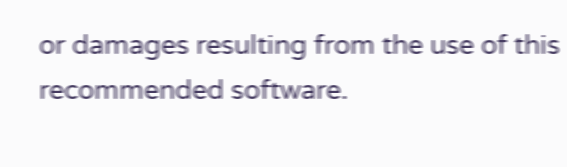or damages resulting from the use of this recommended software.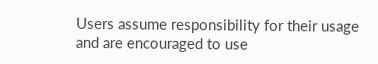Users assume responsibility for their usage and are encouraged to use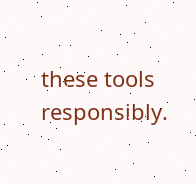these tools responsibly.